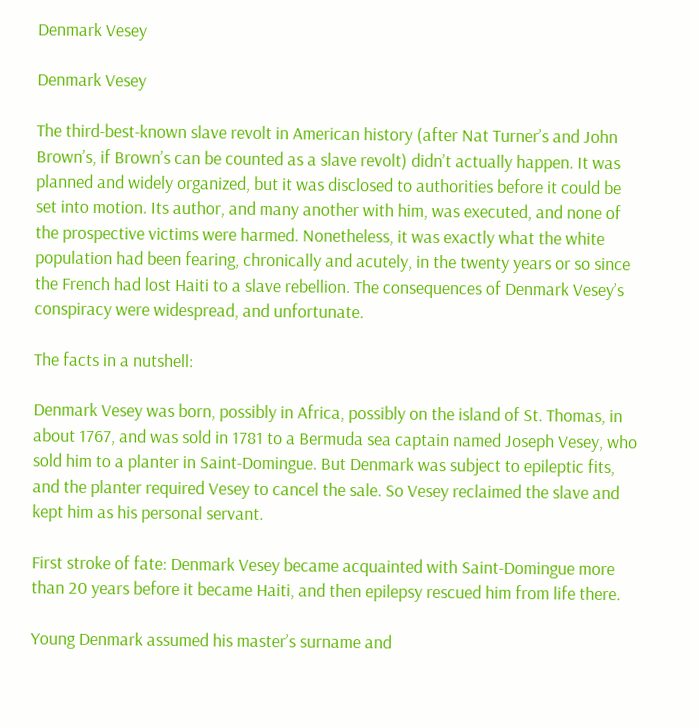Denmark Vesey

Denmark Vesey

The third-best-known slave revolt in American history (after Nat Turner’s and John Brown’s, if Brown’s can be counted as a slave revolt) didn’t actually happen. It was planned and widely organized, but it was disclosed to authorities before it could be set into motion. Its author, and many another with him, was executed, and none of the prospective victims were harmed. Nonetheless, it was exactly what the white population had been fearing, chronically and acutely, in the twenty years or so since the French had lost Haiti to a slave rebellion. The consequences of Denmark Vesey’s conspiracy were widespread, and unfortunate.

The facts in a nutshell:

Denmark Vesey was born, possibly in Africa, possibly on the island of St. Thomas, in about 1767, and was sold in 1781 to a Bermuda sea captain named Joseph Vesey, who sold him to a planter in Saint-Domingue. But Denmark was subject to epileptic fits, and the planter required Vesey to cancel the sale. So Vesey reclaimed the slave and kept him as his personal servant.

First stroke of fate: Denmark Vesey became acquainted with Saint-Domingue more than 20 years before it became Haiti, and then epilepsy rescued him from life there.

Young Denmark assumed his master’s surname and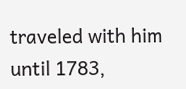traveled with him until 1783,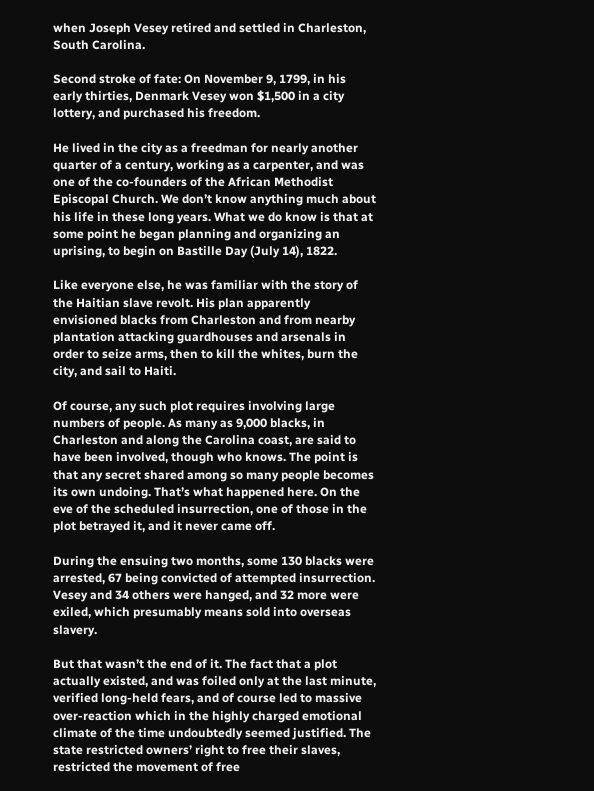when Joseph Vesey retired and settled in Charleston, South Carolina.

Second stroke of fate: On November 9, 1799, in his early thirties, Denmark Vesey won $1,500 in a city lottery, and purchased his freedom.

He lived in the city as a freedman for nearly another quarter of a century, working as a carpenter, and was one of the co-founders of the African Methodist Episcopal Church. We don’t know anything much about his life in these long years. What we do know is that at some point he began planning and organizing an uprising, to begin on Bastille Day (July 14), 1822.

Like everyone else, he was familiar with the story of the Haitian slave revolt. His plan apparently envisioned blacks from Charleston and from nearby plantation attacking guardhouses and arsenals in order to seize arms, then to kill the whites, burn the city, and sail to Haiti.

Of course, any such plot requires involving large numbers of people. As many as 9,000 blacks, in Charleston and along the Carolina coast, are said to have been involved, though who knows. The point is that any secret shared among so many people becomes its own undoing. That’s what happened here. On the eve of the scheduled insurrection, one of those in the plot betrayed it, and it never came off.

During the ensuing two months, some 130 blacks were arrested, 67 being convicted of attempted insurrection. Vesey and 34 others were hanged, and 32 more were exiled, which presumably means sold into overseas slavery.

But that wasn’t the end of it. The fact that a plot actually existed, and was foiled only at the last minute, verified long-held fears, and of course led to massive over-reaction which in the highly charged emotional climate of the time undoubtedly seemed justified. The state restricted owners’ right to free their slaves, restricted the movement of free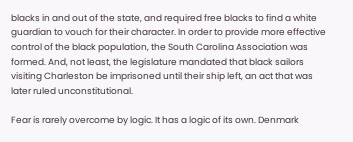blacks in and out of the state, and required free blacks to find a white guardian to vouch for their character. In order to provide more effective control of the black population, the South Carolina Association was formed. And, not least, the legislature mandated that black sailors visiting Charleston be imprisoned until their ship left, an act that was later ruled unconstitutional.

Fear is rarely overcome by logic. It has a logic of its own. Denmark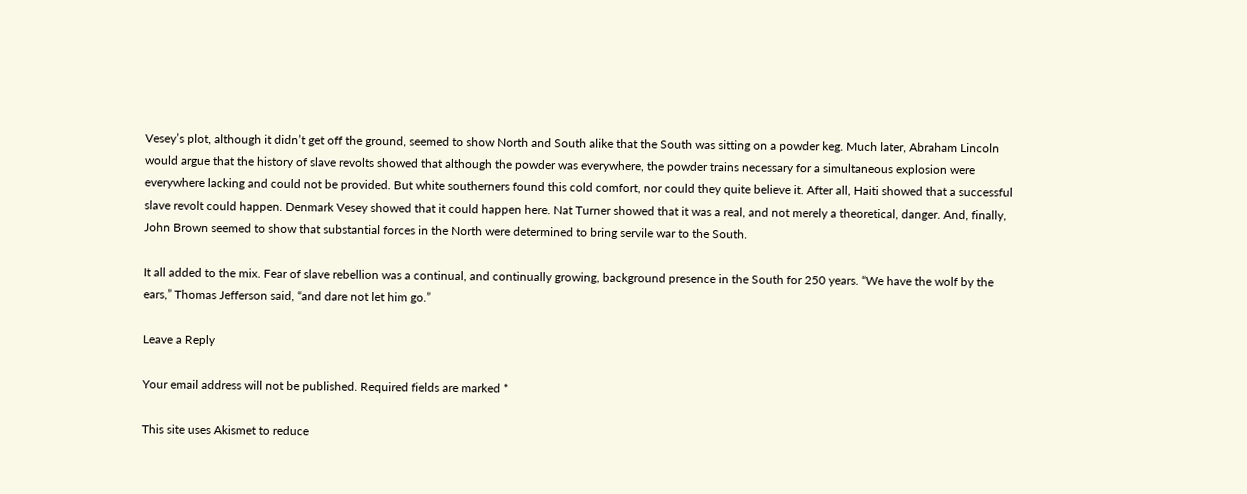Vesey’s plot, although it didn’t get off the ground, seemed to show North and South alike that the South was sitting on a powder keg. Much later, Abraham Lincoln would argue that the history of slave revolts showed that although the powder was everywhere, the powder trains necessary for a simultaneous explosion were everywhere lacking and could not be provided. But white southerners found this cold comfort, nor could they quite believe it. After all, Haiti showed that a successful slave revolt could happen. Denmark Vesey showed that it could happen here. Nat Turner showed that it was a real, and not merely a theoretical, danger. And, finally, John Brown seemed to show that substantial forces in the North were determined to bring servile war to the South.

It all added to the mix. Fear of slave rebellion was a continual, and continually growing, background presence in the South for 250 years. “We have the wolf by the ears,” Thomas Jefferson said, “and dare not let him go.”

Leave a Reply

Your email address will not be published. Required fields are marked *

This site uses Akismet to reduce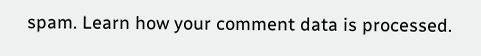spam. Learn how your comment data is processed.